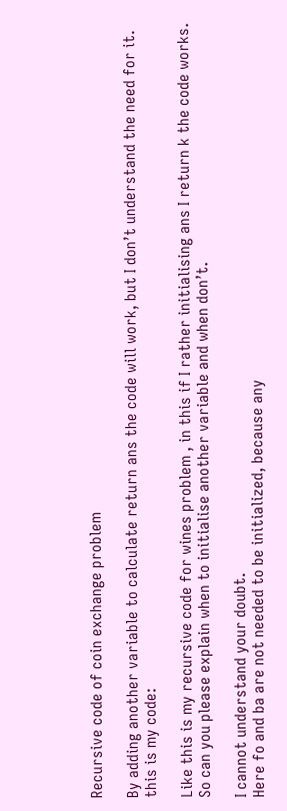Recursive code of coin exchange problem

By adding another variable to calculate return ans the code will work, but I don’t understand the need for it.
this is my code:

Like this is my recursive code for wines problem , in this if I rather initialising ans I return k the code works. So can you please explain when to initialise another variable and when don’t.

I cannot understand your doubt.
Here fo and ba are not needed to be initialized, because any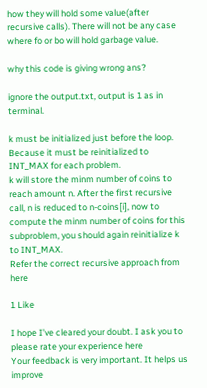how they will hold some value(after recursive calls). There will not be any case where fo or bo will hold garbage value.

why this code is giving wrong ans?

ignore the output.txt, output is 1 as in terminal.

k must be initialized just before the loop. Because it must be reinitialized to INT_MAX for each problem.
k will store the minm number of coins to reach amount n. After the first recursive call, n is reduced to n-coins[i], now to compute the minm number of coins for this subproblem, you should again reinitialize k to INT_MAX.
Refer the correct recursive approach from here

1 Like

I hope I’ve cleared your doubt. I ask you to please rate your experience here
Your feedback is very important. It helps us improve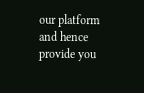our platform and hence provide you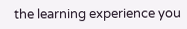the learning experience you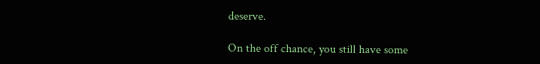deserve.

On the off chance, you still have some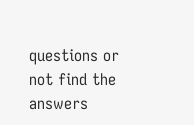questions or not find the answers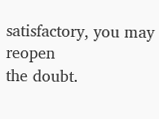satisfactory, you may reopen
the doubt.